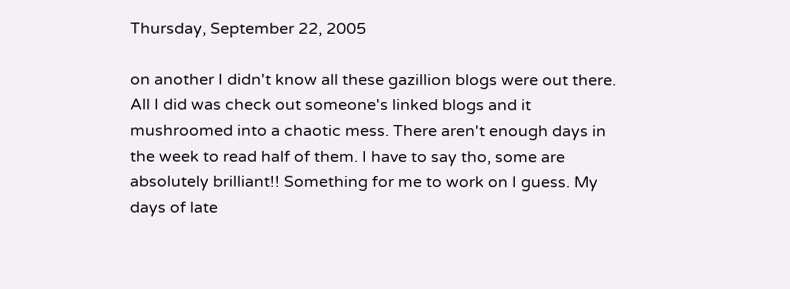Thursday, September 22, 2005

on another I didn't know all these gazillion blogs were out there. All I did was check out someone's linked blogs and it mushroomed into a chaotic mess. There aren't enough days in the week to read half of them. I have to say tho, some are absolutely brilliant!! Something for me to work on I guess. My days of late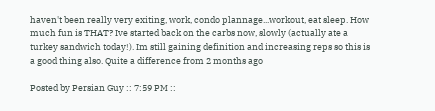haven't been really very exiting, work, condo plannage...workout, eat sleep. How much fun is THAT? Ive started back on the carbs now, slowly (actually ate a turkey sandwich today!). Im still gaining definition and increasing reps so this is a good thing also. Quite a difference from 2 months ago

Posted by Persian Guy :: 7:59 PM ::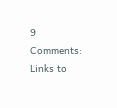9 Comments:
Links to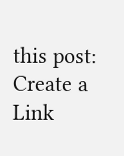this post:
Create a Link